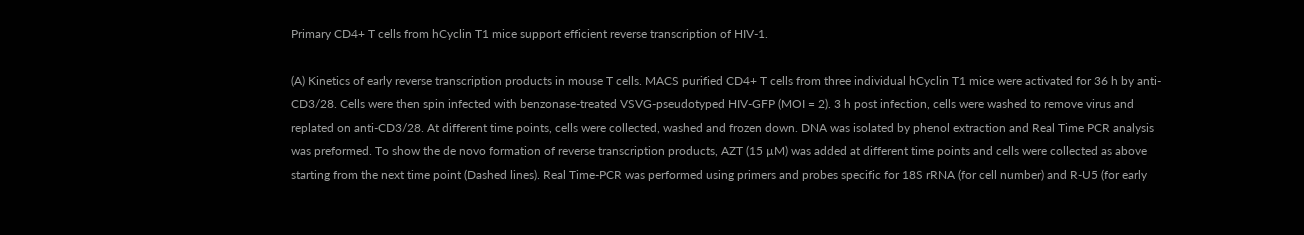Primary CD4+ T cells from hCyclin T1 mice support efficient reverse transcription of HIV-1.

(A) Kinetics of early reverse transcription products in mouse T cells. MACS purified CD4+ T cells from three individual hCyclin T1 mice were activated for 36 h by anti-CD3/28. Cells were then spin infected with benzonase-treated VSVG-pseudotyped HIV-GFP (MOI = 2). 3 h post infection, cells were washed to remove virus and replated on anti-CD3/28. At different time points, cells were collected, washed and frozen down. DNA was isolated by phenol extraction and Real Time PCR analysis was preformed. To show the de novo formation of reverse transcription products, AZT (15 µM) was added at different time points and cells were collected as above starting from the next time point (Dashed lines). Real Time-PCR was performed using primers and probes specific for 18S rRNA (for cell number) and R-U5 (for early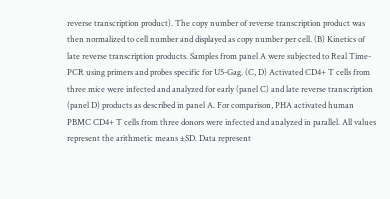reverse transcription product). The copy number of reverse transcription product was then normalized to cell number and displayed as copy number per cell. (B) Kinetics of late reverse transcription products. Samples from panel A were subjected to Real Time-PCR using primers and probes specific for U5-Gag. (C, D) Activated CD4+ T cells from three mice were infected and analyzed for early (panel C) and late reverse transcription (panel D) products as described in panel A. For comparison, PHA activated human PBMC CD4+ T cells from three donors were infected and analyzed in parallel. All values represent the arithmetic means ±SD. Data represent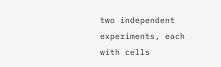two independent experiments, each with cells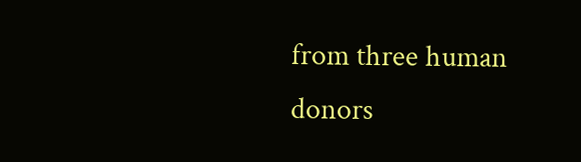from three human donors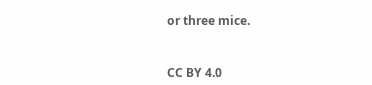or three mice.



CC BY 4.0